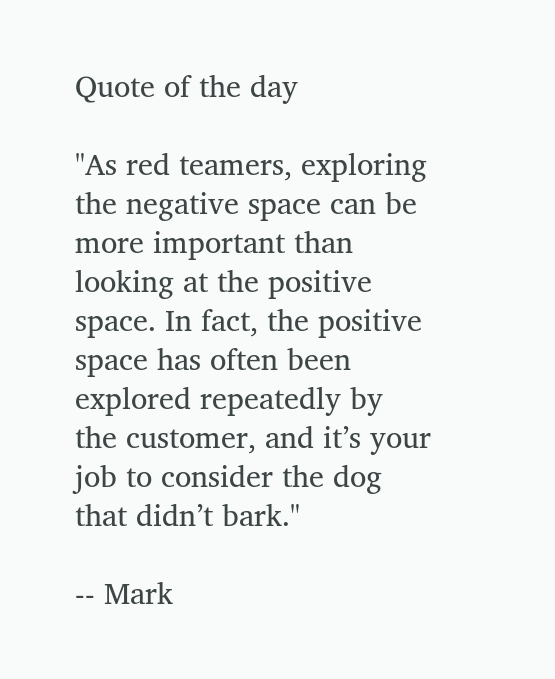Quote of the day

"As red teamers, exploring the negative space can be more important than looking at the positive space. In fact, the positive space has often been explored repeatedly by the customer, and it’s your job to consider the dog that didn’t bark."

-- Mark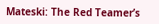Mateski: The Red Teamer’s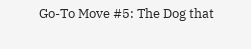Go-To Move #5: The Dog that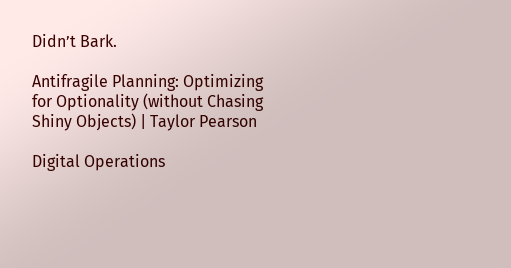Didn’t Bark.

Antifragile Planning: Optimizing for Optionality (without Chasing Shiny Objects) | Taylor Pearson

Digital Operations